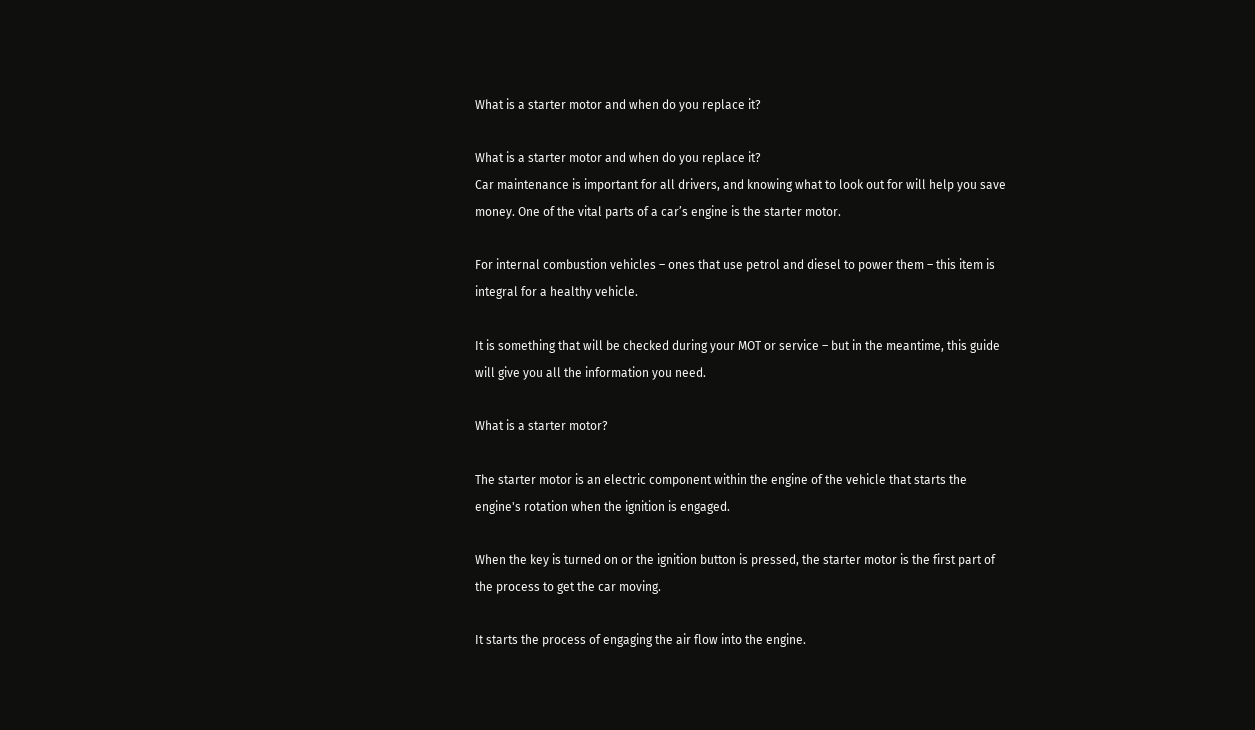What is a starter motor and when do you replace it?

What is a starter motor and when do you replace it?
Car maintenance is important for all drivers, and knowing what to look out for will help you save money. One of the vital parts of a car’s engine is the starter motor.

For internal combustion vehicles – ones that use petrol and diesel to power them – this item is integral for a healthy vehicle.

It is something that will be checked during your MOT or service – but in the meantime, this guide will give you all the information you need.

What is a starter motor?

The starter motor is an electric component within the engine of the vehicle that starts the engine's rotation when the ignition is engaged.

When the key is turned on or the ignition button is pressed, the starter motor is the first part of the process to get the car moving.

It starts the process of engaging the air flow into the engine.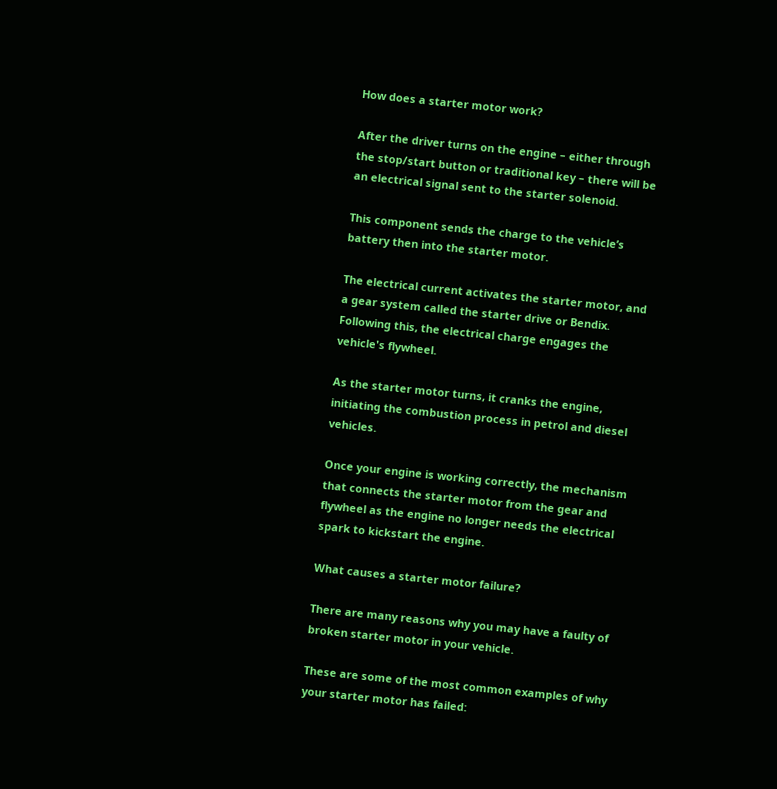How does a starter motor work?

After the driver turns on the engine – either through the stop/start button or traditional key – there will be an electrical signal sent to the starter solenoid.

This component sends the charge to the vehicle’s battery then into the starter motor.

The electrical current activates the starter motor, and a gear system called the starter drive or Bendix. Following this, the electrical charge engages the vehicle's flywheel.

As the starter motor turns, it cranks the engine, initiating the combustion process in petrol and diesel vehicles.

Once your engine is working correctly, the mechanism that connects the starter motor from the gear and flywheel as the engine no longer needs the electrical spark to kickstart the engine.

What causes a starter motor failure?

There are many reasons why you may have a faulty of broken starter motor in your vehicle.

These are some of the most common examples of why your starter motor has failed: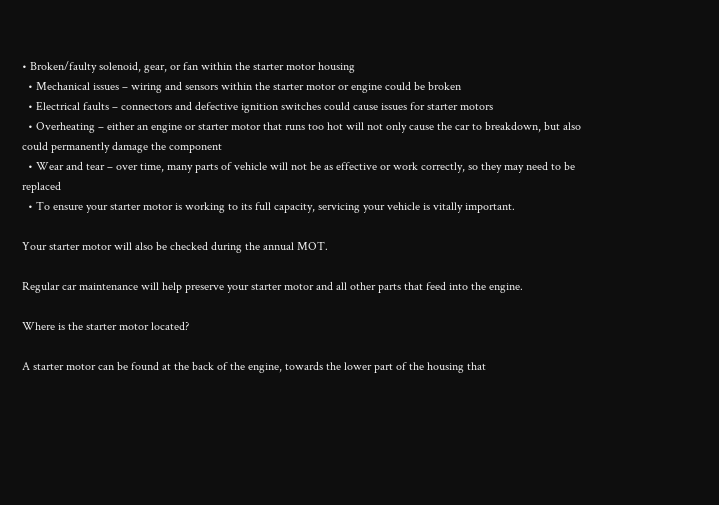• Broken/faulty solenoid, gear, or fan within the starter motor housing
  • Mechanical issues – wiring and sensors within the starter motor or engine could be broken
  • Electrical faults – connectors and defective ignition switches could cause issues for starter motors
  • Overheating – either an engine or starter motor that runs too hot will not only cause the car to breakdown, but also could permanently damage the component
  • Wear and tear – over time, many parts of vehicle will not be as effective or work correctly, so they may need to be replaced
  • To ensure your starter motor is working to its full capacity, servicing your vehicle is vitally important.

Your starter motor will also be checked during the annual MOT.

Regular car maintenance will help preserve your starter motor and all other parts that feed into the engine.

Where is the starter motor located?

A starter motor can be found at the back of the engine, towards the lower part of the housing that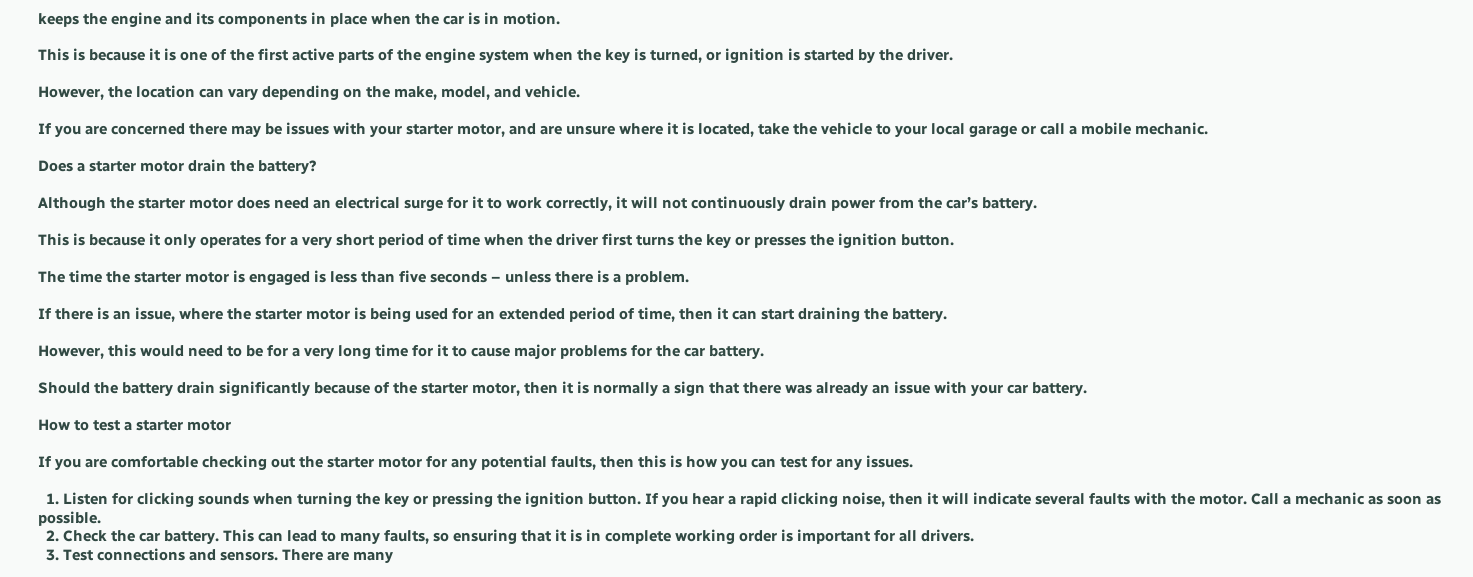keeps the engine and its components in place when the car is in motion.

This is because it is one of the first active parts of the engine system when the key is turned, or ignition is started by the driver.

However, the location can vary depending on the make, model, and vehicle.

If you are concerned there may be issues with your starter motor, and are unsure where it is located, take the vehicle to your local garage or call a mobile mechanic.

Does a starter motor drain the battery?

Although the starter motor does need an electrical surge for it to work correctly, it will not continuously drain power from the car’s battery.

This is because it only operates for a very short period of time when the driver first turns the key or presses the ignition button.

The time the starter motor is engaged is less than five seconds – unless there is a problem.

If there is an issue, where the starter motor is being used for an extended period of time, then it can start draining the battery.

However, this would need to be for a very long time for it to cause major problems for the car battery.

Should the battery drain significantly because of the starter motor, then it is normally a sign that there was already an issue with your car battery.

How to test a starter motor

If you are comfortable checking out the starter motor for any potential faults, then this is how you can test for any issues.

  1. Listen for clicking sounds when turning the key or pressing the ignition button. If you hear a rapid clicking noise, then it will indicate several faults with the motor. Call a mechanic as soon as possible.
  2. Check the car battery. This can lead to many faults, so ensuring that it is in complete working order is important for all drivers.
  3. Test connections and sensors. There are many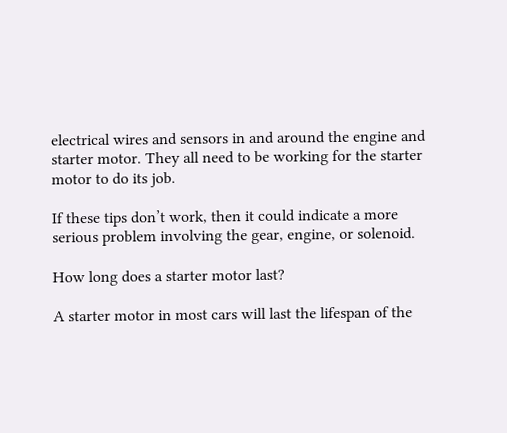electrical wires and sensors in and around the engine and starter motor. They all need to be working for the starter motor to do its job.

If these tips don’t work, then it could indicate a more serious problem involving the gear, engine, or solenoid.

How long does a starter motor last?

A starter motor in most cars will last the lifespan of the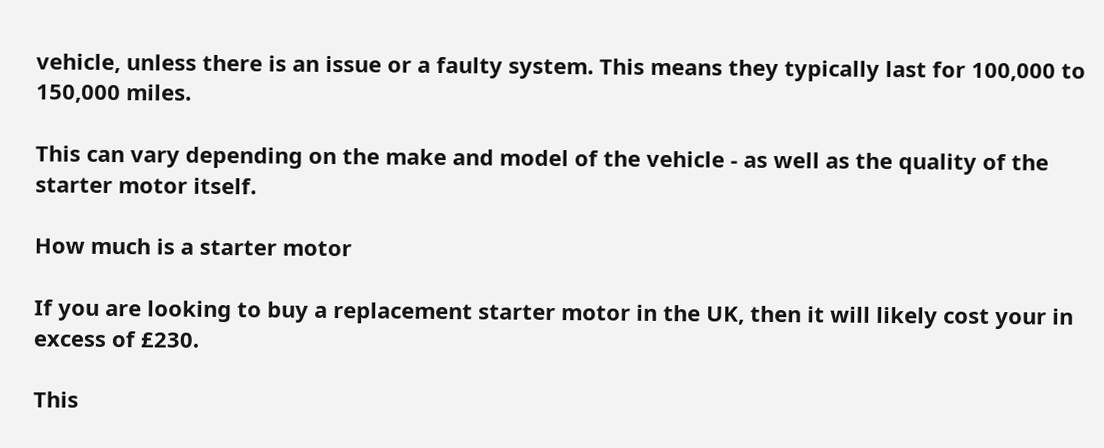vehicle, unless there is an issue or a faulty system. This means they typically last for 100,000 to 150,000 miles.

This can vary depending on the make and model of the vehicle - as well as the quality of the starter motor itself.

How much is a starter motor

If you are looking to buy a replacement starter motor in the UK, then it will likely cost your in excess of £230.

This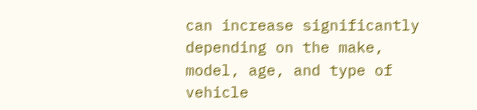can increase significantly depending on the make, model, age, and type of vehicle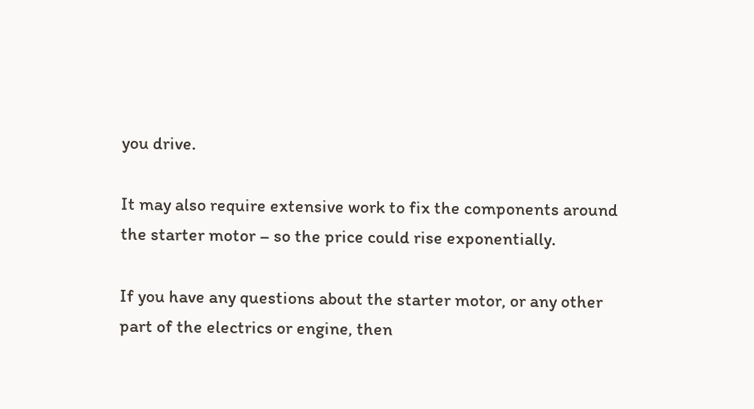you drive.

It may also require extensive work to fix the components around the starter motor – so the price could rise exponentially.

If you have any questions about the starter motor, or any other part of the electrics or engine, then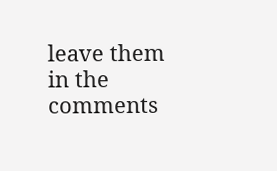leave them in the comments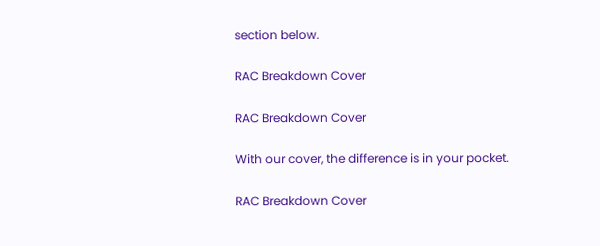section below.

RAC Breakdown Cover

RAC Breakdown Cover

With our cover, the difference is in your pocket.

RAC Breakdown Cover